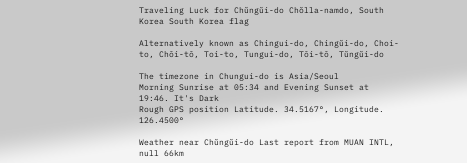Traveling Luck for Chŭngŭi-do Chŏlla-namdo, South Korea South Korea flag

Alternatively known as Chingui-do, Chingŭi-do, Choi-to, Chōi-tō, Toi-to, Tungui-do, Tōi-tō, Tŭngŭi-do

The timezone in Chungui-do is Asia/Seoul
Morning Sunrise at 05:34 and Evening Sunset at 19:46. It's Dark
Rough GPS position Latitude. 34.5167°, Longitude. 126.4500°

Weather near Chŭngŭi-do Last report from MUAN INTL, null 66km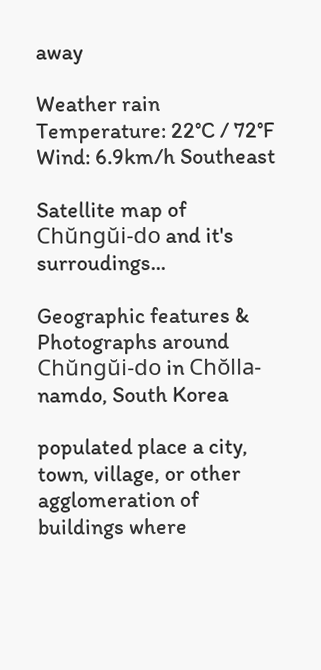away

Weather rain Temperature: 22°C / 72°F
Wind: 6.9km/h Southeast

Satellite map of Chŭngŭi-do and it's surroudings...

Geographic features & Photographs around Chŭngŭi-do in Chŏlla-namdo, South Korea

populated place a city, town, village, or other agglomeration of buildings where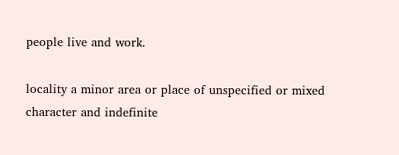people live and work.

locality a minor area or place of unspecified or mixed character and indefinite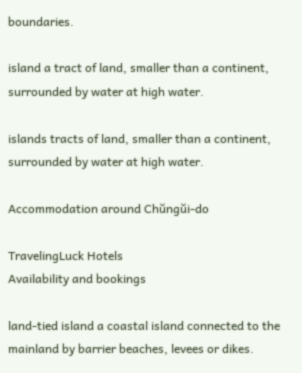boundaries.

island a tract of land, smaller than a continent, surrounded by water at high water.

islands tracts of land, smaller than a continent, surrounded by water at high water.

Accommodation around Chŭngŭi-do

TravelingLuck Hotels
Availability and bookings

land-tied island a coastal island connected to the mainland by barrier beaches, levees or dikes.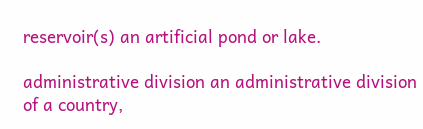reservoir(s) an artificial pond or lake.

administrative division an administrative division of a country,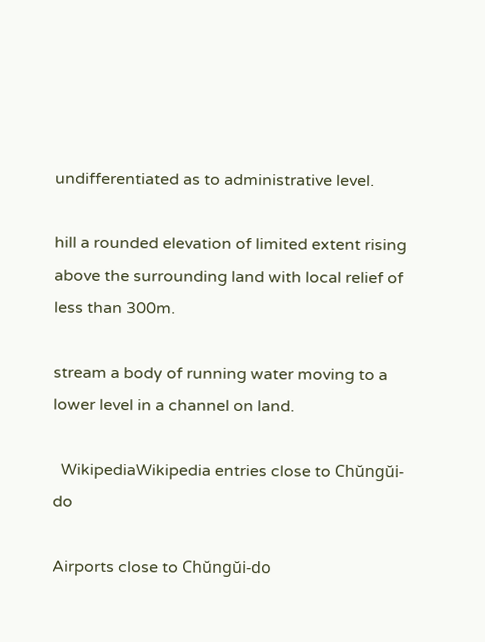undifferentiated as to administrative level.

hill a rounded elevation of limited extent rising above the surrounding land with local relief of less than 300m.

stream a body of running water moving to a lower level in a channel on land.

  WikipediaWikipedia entries close to Chŭngŭi-do

Airports close to Chŭngŭi-do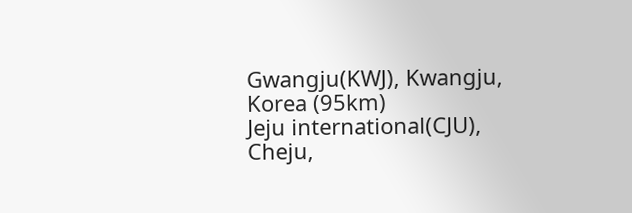Gwangju(KWJ), Kwangju, Korea (95km)
Jeju international(CJU), Cheju,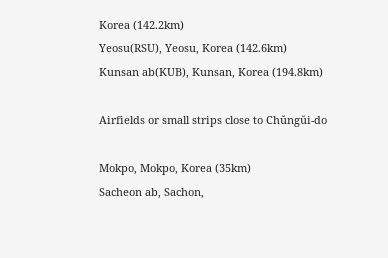Korea (142.2km)
Yeosu(RSU), Yeosu, Korea (142.6km)
Kunsan ab(KUB), Kunsan, Korea (194.8km)

Airfields or small strips close to Chŭngŭi-do

Mokpo, Mokpo, Korea (35km)
Sacheon ab, Sachon,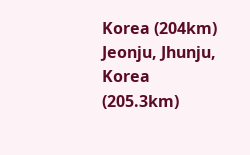Korea (204km)
Jeonju, Jhunju, Korea (205.3km)